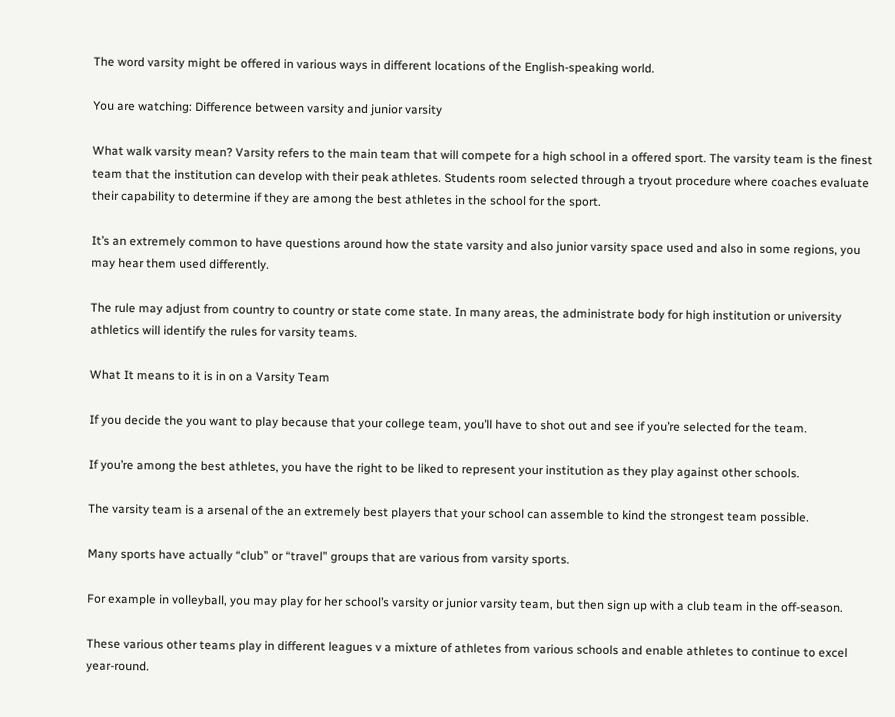The word varsity might be offered in various ways in different locations of the English-speaking world.

You are watching: Difference between varsity and junior varsity

What walk varsity mean? Varsity refers to the main team that will compete for a high school in a offered sport. The varsity team is the finest team that the institution can develop with their peak athletes. Students room selected through a tryout procedure where coaches evaluate their capability to determine if they are among the best athletes in the school for the sport.

It’s an extremely common to have questions around how the state varsity and also junior varsity space used and also in some regions, you may hear them used differently.

The rule may adjust from country to country or state come state. In many areas, the administrate body for high institution or university athletics will identify the rules for varsity teams.

What It means to it is in on a Varsity Team

If you decide the you want to play because that your college team, you’ll have to shot out and see if you’re selected for the team.

If you’re among the best athletes, you have the right to be liked to represent your institution as they play against other schools.

The varsity team is a arsenal of the an extremely best players that your school can assemble to kind the strongest team possible.

Many sports have actually “club” or “travel” groups that are various from varsity sports.

For example in volleyball, you may play for her school’s varsity or junior varsity team, but then sign up with a club team in the off-season.

These various other teams play in different leagues v a mixture of athletes from various schools and enable athletes to continue to excel year-round.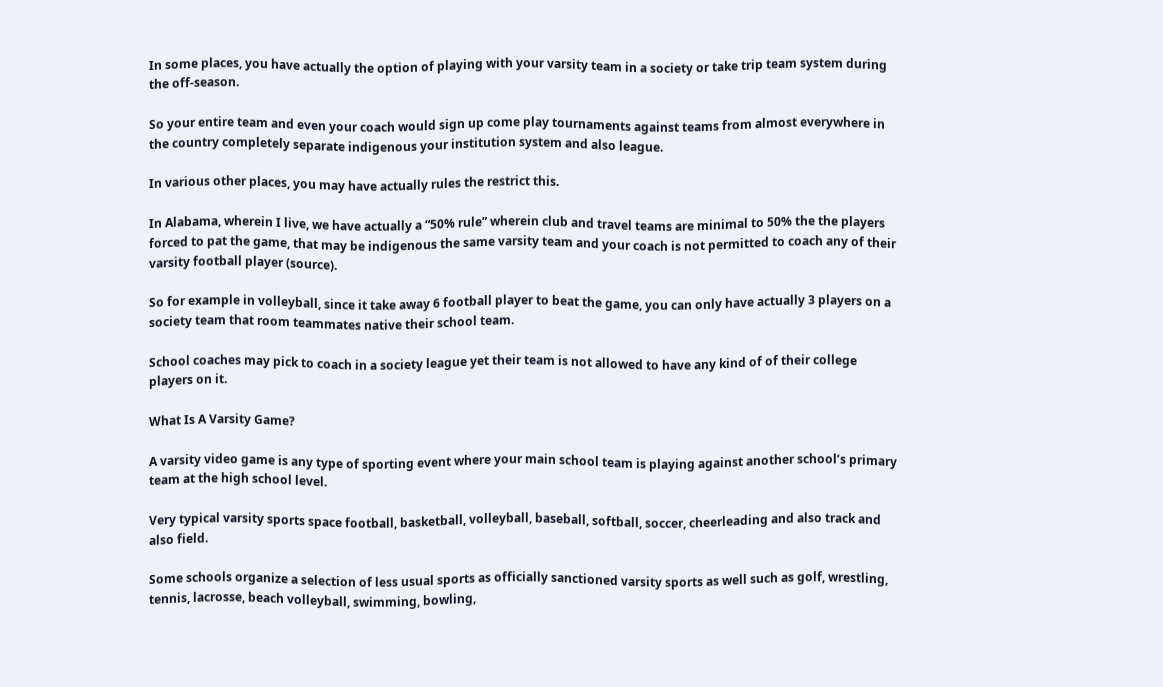In some places, you have actually the option of playing with your varsity team in a society or take trip team system during the off-season.

So your entire team and even your coach would sign up come play tournaments against teams from almost everywhere in the country completely separate indigenous your institution system and also league.

In various other places, you may have actually rules the restrict this.

In Alabama, wherein I live, we have actually a “50% rule” wherein club and travel teams are minimal to 50% the the players forced to pat the game, that may be indigenous the same varsity team and your coach is not permitted to coach any of their varsity football player (source).

So for example in volleyball, since it take away 6 football player to beat the game, you can only have actually 3 players on a society team that room teammates native their school team.

School coaches may pick to coach in a society league yet their team is not allowed to have any kind of of their college players on it.

What Is A Varsity Game?

A varsity video game is any type of sporting event where your main school team is playing against another school’s primary team at the high school level.

Very typical varsity sports space football, basketball, volleyball, baseball, softball, soccer, cheerleading and also track and also field.

Some schools organize a selection of less usual sports as officially sanctioned varsity sports as well such as golf, wrestling, tennis, lacrosse, beach volleyball, swimming, bowling,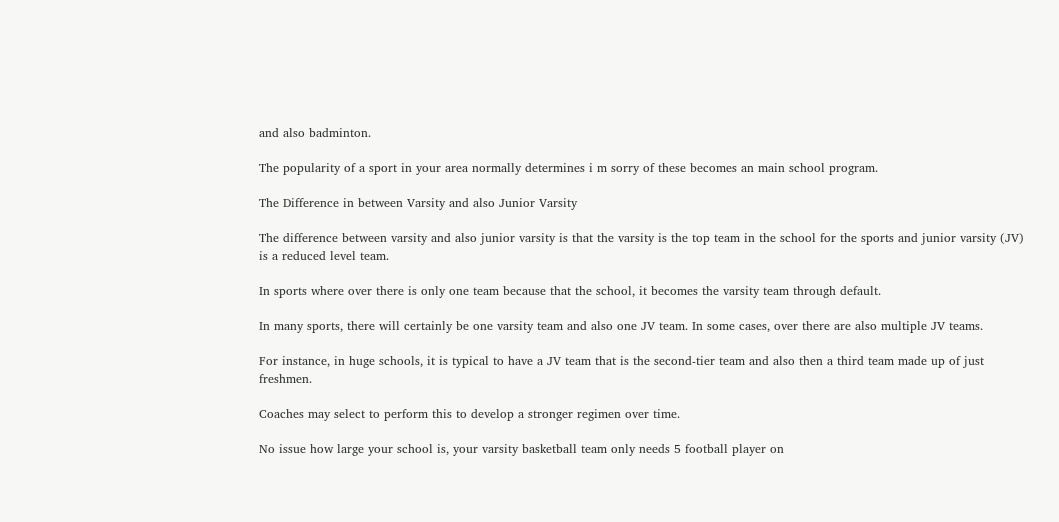and also badminton.

The popularity of a sport in your area normally determines i m sorry of these becomes an main school program.

The Difference in between Varsity and also Junior Varsity

The difference between varsity and also junior varsity is that the varsity is the top team in the school for the sports and junior varsity (JV) is a reduced level team.

In sports where over there is only one team because that the school, it becomes the varsity team through default.

In many sports, there will certainly be one varsity team and also one JV team. In some cases, over there are also multiple JV teams.

For instance, in huge schools, it is typical to have a JV team that is the second-tier team and also then a third team made up of just freshmen.

Coaches may select to perform this to develop a stronger regimen over time.

No issue how large your school is, your varsity basketball team only needs 5 football player on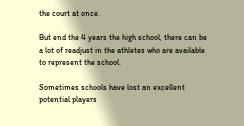the court at once.

But end the 4 years the high school, there can be a lot of readjust in the athletes who are available to represent the school.

Sometimes schools have lost an excellent potential players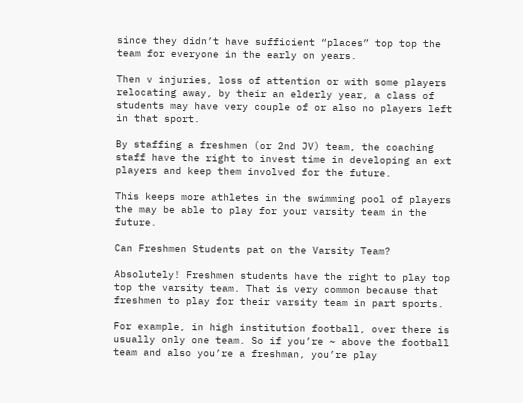since they didn’t have sufficient “places” top top the team for everyone in the early on years.

Then v injuries, loss of attention or with some players relocating away, by their an elderly year, a class of students may have very couple of or also no players left in that sport.

By staffing a freshmen (or 2nd JV) team, the coaching staff have the right to invest time in developing an ext players and keep them involved for the future.

This keeps more athletes in the swimming pool of players the may be able to play for your varsity team in the future.

Can Freshmen Students pat on the Varsity Team?

Absolutely! Freshmen students have the right to play top top the varsity team. That is very common because that freshmen to play for their varsity team in part sports.

For example, in high institution football, over there is usually only one team. So if you’re ~ above the football team and also you’re a freshman, you’re play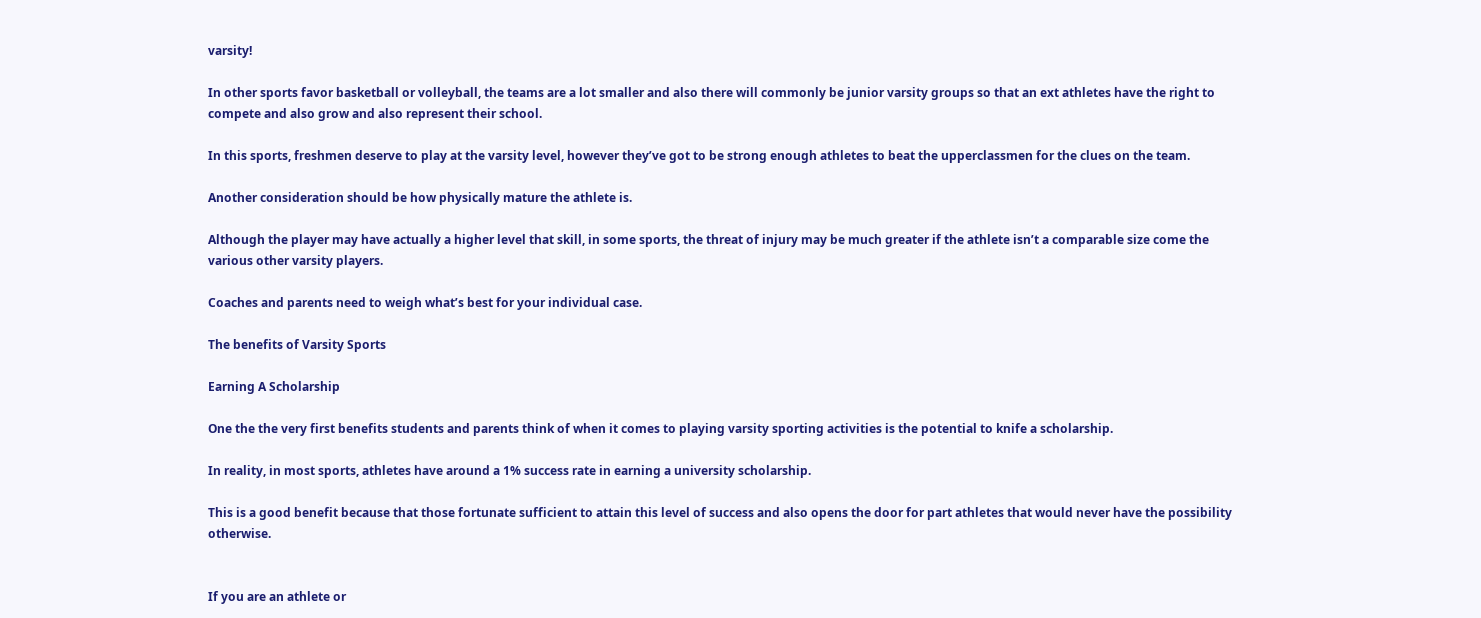varsity!

In other sports favor basketball or volleyball, the teams are a lot smaller and also there will commonly be junior varsity groups so that an ext athletes have the right to compete and also grow and also represent their school.

In this sports, freshmen deserve to play at the varsity level, however they’ve got to be strong enough athletes to beat the upperclassmen for the clues on the team.

Another consideration should be how physically mature the athlete is.

Although the player may have actually a higher level that skill, in some sports, the threat of injury may be much greater if the athlete isn’t a comparable size come the various other varsity players.

Coaches and parents need to weigh what’s best for your individual case.

The benefits of Varsity Sports

Earning A Scholarship

One the the very first benefits students and parents think of when it comes to playing varsity sporting activities is the potential to knife a scholarship.

In reality, in most sports, athletes have around a 1% success rate in earning a university scholarship.

This is a good benefit because that those fortunate sufficient to attain this level of success and also opens the door for part athletes that would never have the possibility otherwise.


If you are an athlete or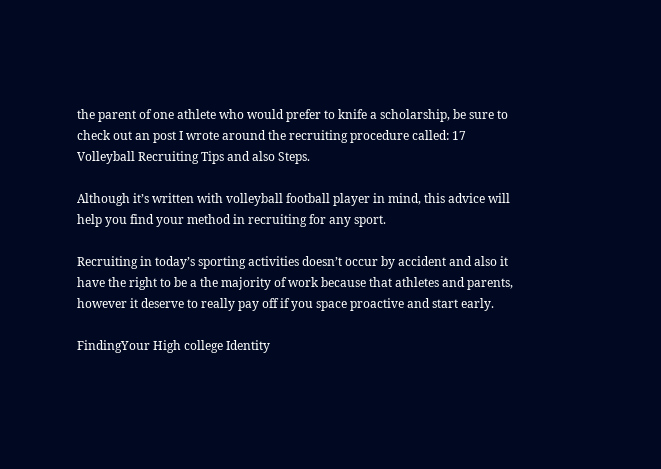the parent of one athlete who would prefer to knife a scholarship, be sure to check out an post I wrote around the recruiting procedure called: 17 Volleyball Recruiting Tips and also Steps.

Although it’s written with volleyball football player in mind, this advice will help you find your method in recruiting for any sport.

Recruiting in today’s sporting activities doesn’t occur by accident and also it have the right to be a the majority of work because that athletes and parents, however it deserve to really pay off if you space proactive and start early.

FindingYour High college Identity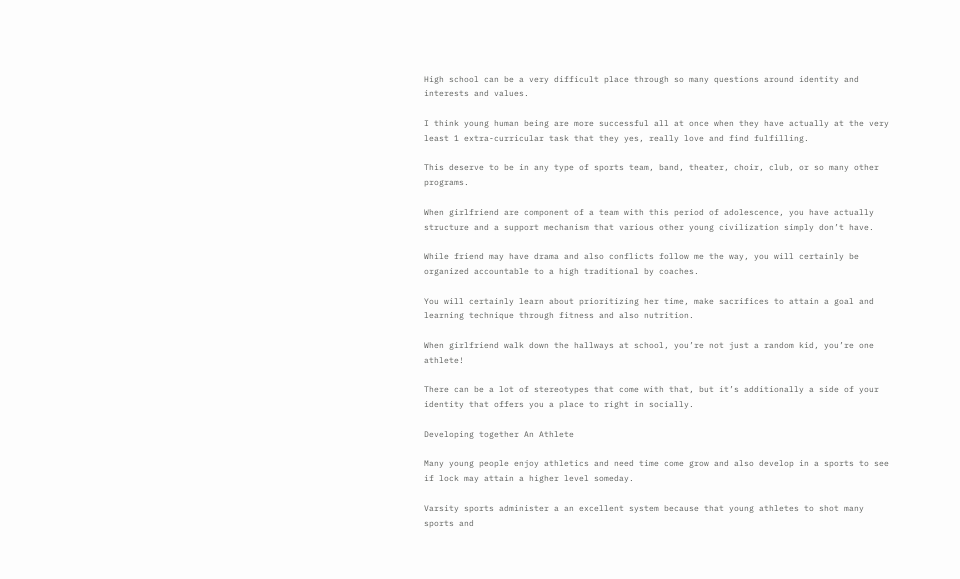High school can be a very difficult place through so many questions around identity and interests and values.

I think young human being are more successful all at once when they have actually at the very least 1 extra-curricular task that they yes, really love and find fulfilling.

This deserve to be in any type of sports team, band, theater, choir, club, or so many other programs.

When girlfriend are component of a team with this period of adolescence, you have actually structure and a support mechanism that various other young civilization simply don’t have.

While friend may have drama and also conflicts follow me the way, you will certainly be organized accountable to a high traditional by coaches.

You will certainly learn about prioritizing her time, make sacrifices to attain a goal and learning technique through fitness and also nutrition.

When girlfriend walk down the hallways at school, you’re not just a random kid, you’re one athlete!

There can be a lot of stereotypes that come with that, but it’s additionally a side of your identity that offers you a place to right in socially.

Developing together An Athlete

Many young people enjoy athletics and need time come grow and also develop in a sports to see if lock may attain a higher level someday.

Varsity sports administer a an excellent system because that young athletes to shot many sports and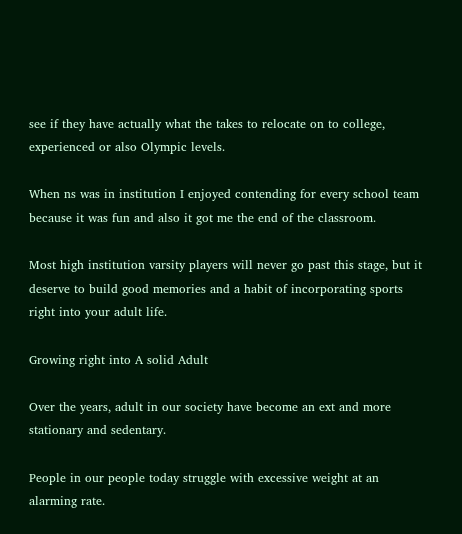see if they have actually what the takes to relocate on to college, experienced or also Olympic levels.

When ns was in institution I enjoyed contending for every school team because it was fun and also it got me the end of the classroom.

Most high institution varsity players will never go past this stage, but it deserve to build good memories and a habit of incorporating sports right into your adult life.

Growing right into A solid Adult

Over the years, adult in our society have become an ext and more stationary and sedentary.

People in our people today struggle with excessive weight at an alarming rate.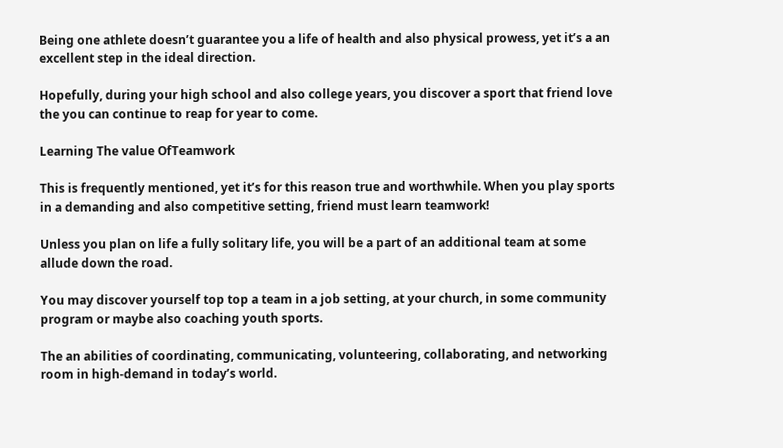Being one athlete doesn’t guarantee you a life of health and also physical prowess, yet it’s a an excellent step in the ideal direction.

Hopefully, during your high school and also college years, you discover a sport that friend love the you can continue to reap for year to come.

Learning The value OfTeamwork

This is frequently mentioned, yet it’s for this reason true and worthwhile. When you play sports in a demanding and also competitive setting, friend must learn teamwork!

Unless you plan on life a fully solitary life, you will be a part of an additional team at some allude down the road.

You may discover yourself top top a team in a job setting, at your church, in some community program or maybe also coaching youth sports.

The an abilities of coordinating, communicating, volunteering, collaborating, and networking room in high-demand in today’s world.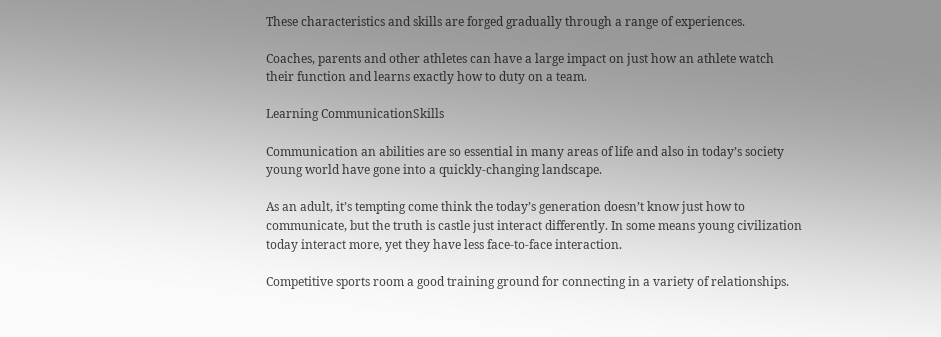These characteristics and skills are forged gradually through a range of experiences.

Coaches, parents and other athletes can have a large impact on just how an athlete watch their function and learns exactly how to duty on a team.

Learning CommunicationSkills

Communication an abilities are so essential in many areas of life and also in today’s society young world have gone into a quickly-changing landscape.

As an adult, it’s tempting come think the today’s generation doesn’t know just how to communicate, but the truth is castle just interact differently. In some means young civilization today interact more, yet they have less face-to-face interaction.

Competitive sports room a good training ground for connecting in a variety of relationships.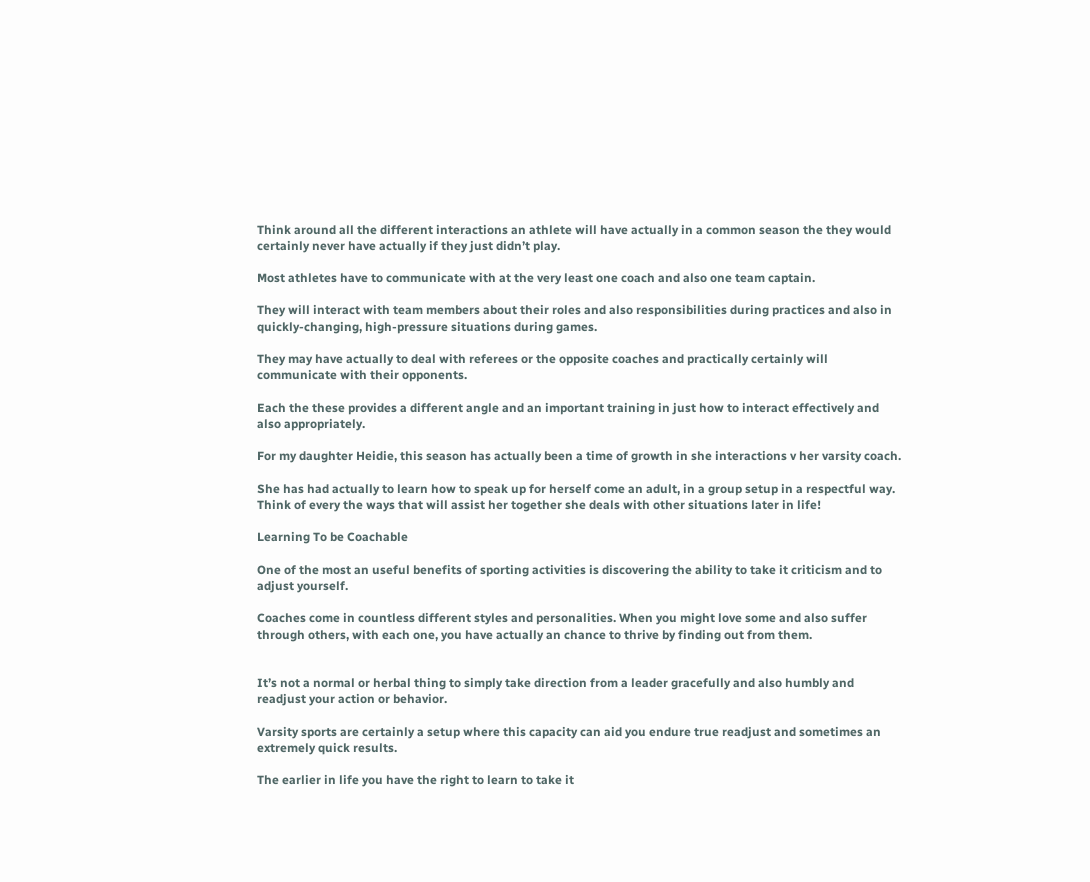Think around all the different interactions an athlete will have actually in a common season the they would certainly never have actually if they just didn’t play.

Most athletes have to communicate with at the very least one coach and also one team captain.

They will interact with team members about their roles and also responsibilities during practices and also in quickly-changing, high-pressure situations during games.

They may have actually to deal with referees or the opposite coaches and practically certainly will communicate with their opponents.

Each the these provides a different angle and an important training in just how to interact effectively and also appropriately.

For my daughter Heidie, this season has actually been a time of growth in she interactions v her varsity coach.

She has had actually to learn how to speak up for herself come an adult, in a group setup in a respectful way. Think of every the ways that will assist her together she deals with other situations later in life!

Learning To be Coachable

One of the most an useful benefits of sporting activities is discovering the ability to take it criticism and to adjust yourself.

Coaches come in countless different styles and personalities. When you might love some and also suffer through others, with each one, you have actually an chance to thrive by finding out from them.


It’s not a normal or herbal thing to simply take direction from a leader gracefully and also humbly and readjust your action or behavior.

Varsity sports are certainly a setup where this capacity can aid you endure true readjust and sometimes an extremely quick results.

The earlier in life you have the right to learn to take it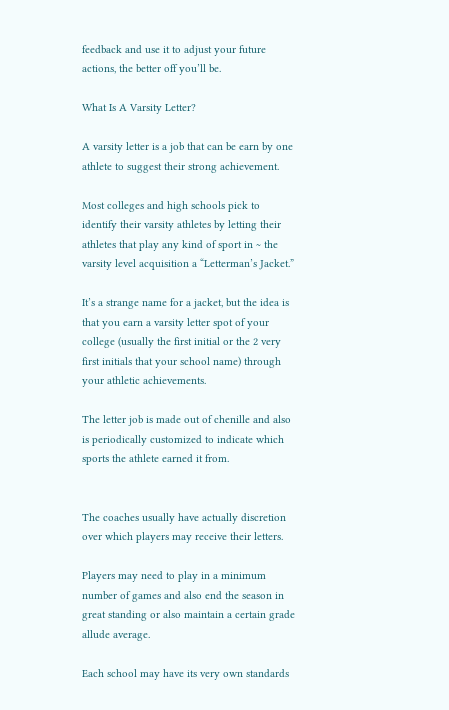feedback and use it to adjust your future actions, the better off you’ll be.

What Is A Varsity Letter?

A varsity letter is a job that can be earn by one athlete to suggest their strong achievement.

Most colleges and high schools pick to identify their varsity athletes by letting their athletes that play any kind of sport in ~ the varsity level acquisition a “Letterman’s Jacket.”

It’s a strange name for a jacket, but the idea is that you earn a varsity letter spot of your college (usually the first initial or the 2 very first initials that your school name) through your athletic achievements.

The letter job is made out of chenille and also is periodically customized to indicate which sports the athlete earned it from.


The coaches usually have actually discretion over which players may receive their letters.

Players may need to play in a minimum number of games and also end the season in great standing or also maintain a certain grade allude average.

Each school may have its very own standards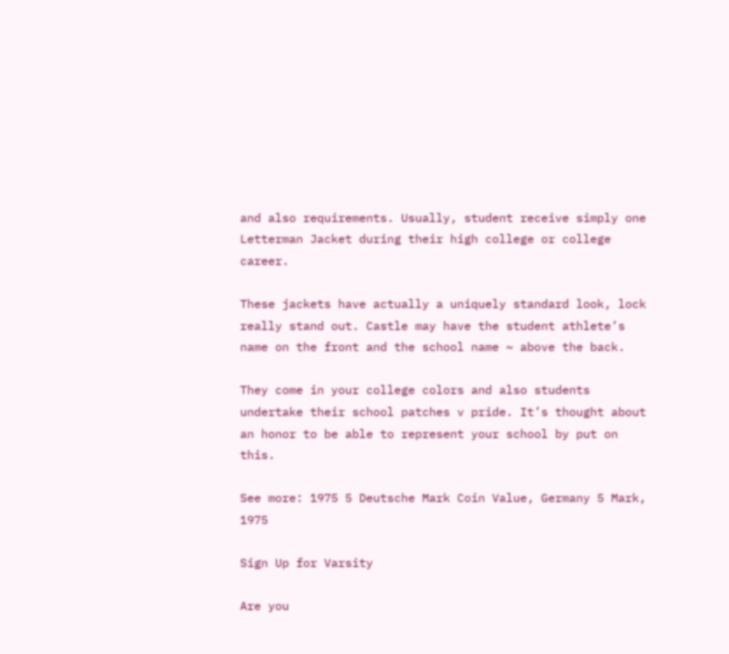and also requirements. Usually, student receive simply one Letterman Jacket during their high college or college career.

These jackets have actually a uniquely standard look, lock really stand out. Castle may have the student athlete’s name on the front and the school name ~ above the back.

They come in your college colors and also students undertake their school patches v pride. It’s thought about an honor to be able to represent your school by put on this.

See more: 1975 5 Deutsche Mark Coin Value, Germany 5 Mark, 1975

Sign Up for Varsity

Are you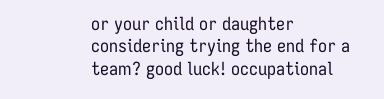or your child or daughter considering trying the end for a team? good luck! occupational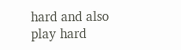hard and also play hard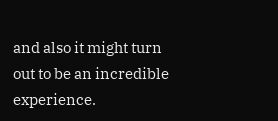and also it might turn out to be an incredible experience.